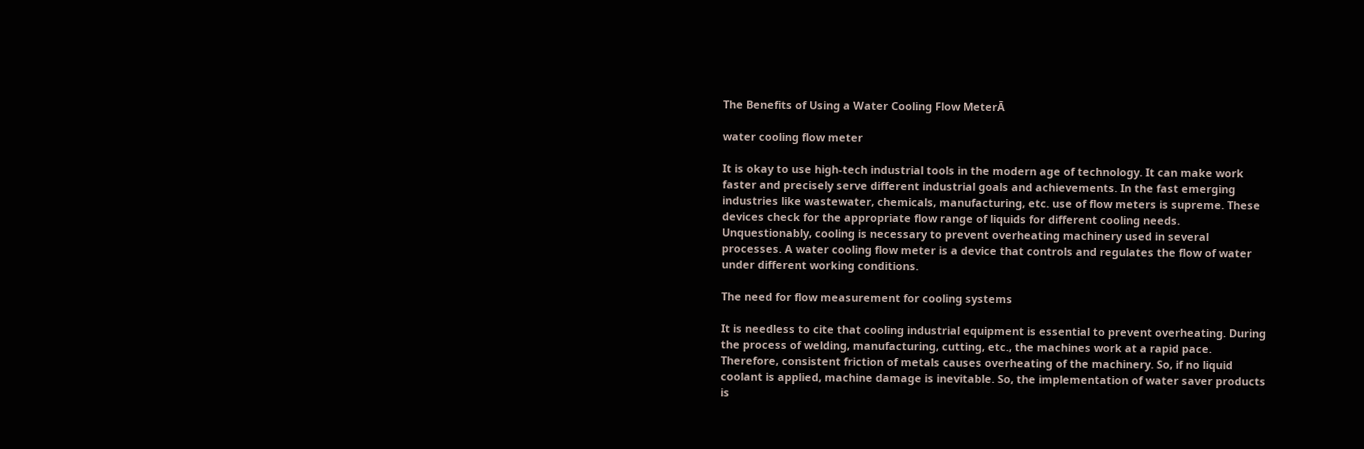The Benefits of Using a Water Cooling Flow MeterĀ

water cooling flow meter

It is okay to use high-tech industrial tools in the modern age of technology. It can make work faster and precisely serve different industrial goals and achievements. In the fast emerging industries like wastewater, chemicals, manufacturing, etc. use of flow meters is supreme. These devices check for the appropriate flow range of liquids for different cooling needs. Unquestionably, cooling is necessary to prevent overheating machinery used in several processes. A water cooling flow meter is a device that controls and regulates the flow of water under different working conditions.

The need for flow measurement for cooling systems

It is needless to cite that cooling industrial equipment is essential to prevent overheating. During the process of welding, manufacturing, cutting, etc., the machines work at a rapid pace. Therefore, consistent friction of metals causes overheating of the machinery. So, if no liquid coolant is applied, machine damage is inevitable. So, the implementation of water saver products is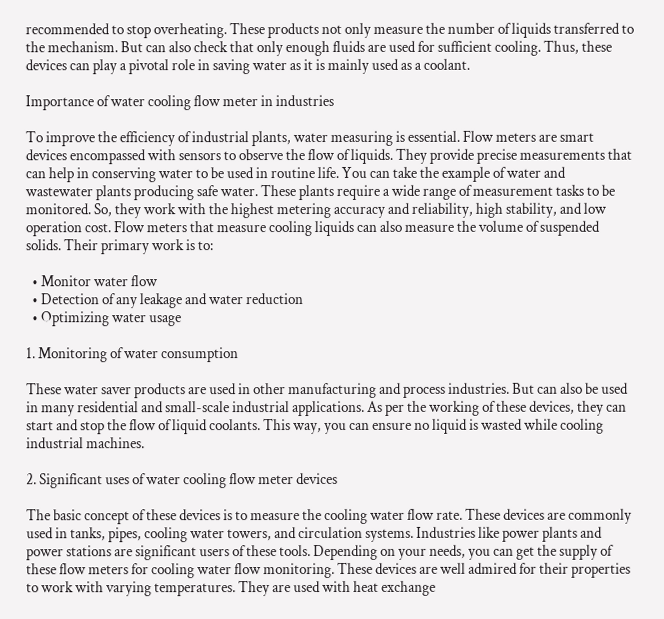recommended to stop overheating. These products not only measure the number of liquids transferred to the mechanism. But can also check that only enough fluids are used for sufficient cooling. Thus, these devices can play a pivotal role in saving water as it is mainly used as a coolant.

Importance of water cooling flow meter in industries

To improve the efficiency of industrial plants, water measuring is essential. Flow meters are smart devices encompassed with sensors to observe the flow of liquids. They provide precise measurements that can help in conserving water to be used in routine life. You can take the example of water and wastewater plants producing safe water. These plants require a wide range of measurement tasks to be monitored. So, they work with the highest metering accuracy and reliability, high stability, and low operation cost. Flow meters that measure cooling liquids can also measure the volume of suspended solids. Their primary work is to:

  • Monitor water flow
  • Detection of any leakage and water reduction
  • Optimizing water usage

1. Monitoring of water consumption

These water saver products are used in other manufacturing and process industries. But can also be used in many residential and small-scale industrial applications. As per the working of these devices, they can start and stop the flow of liquid coolants. This way, you can ensure no liquid is wasted while cooling industrial machines.

2. Significant uses of water cooling flow meter devices

The basic concept of these devices is to measure the cooling water flow rate. These devices are commonly used in tanks, pipes, cooling water towers, and circulation systems. Industries like power plants and power stations are significant users of these tools. Depending on your needs, you can get the supply of these flow meters for cooling water flow monitoring. These devices are well admired for their properties to work with varying temperatures. They are used with heat exchange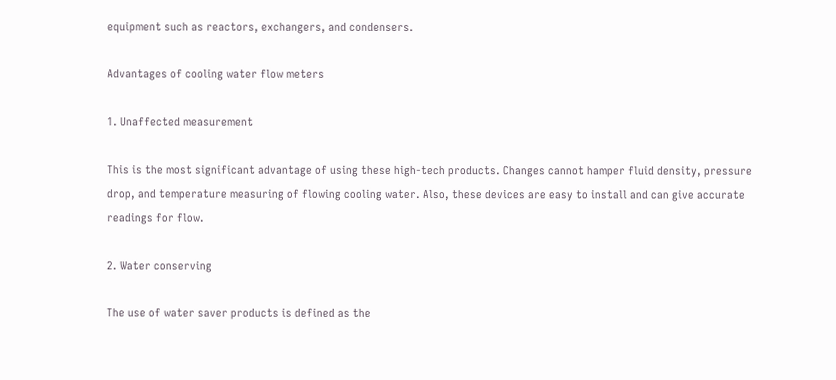equipment such as reactors, exchangers, and condensers.

Advantages of cooling water flow meters

1. Unaffected measurement

This is the most significant advantage of using these high-tech products. Changes cannot hamper fluid density, pressure drop, and temperature measuring of flowing cooling water. Also, these devices are easy to install and can give accurate readings for flow.

2. Water conserving

The use of water saver products is defined as the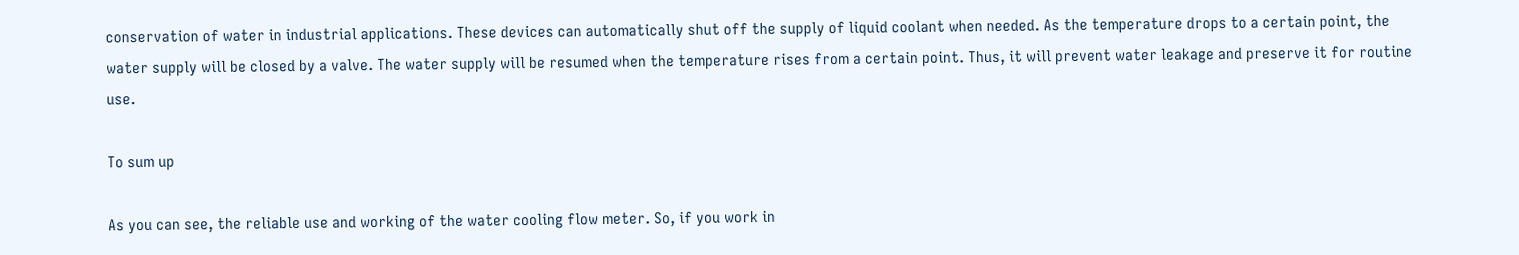conservation of water in industrial applications. These devices can automatically shut off the supply of liquid coolant when needed. As the temperature drops to a certain point, the water supply will be closed by a valve. The water supply will be resumed when the temperature rises from a certain point. Thus, it will prevent water leakage and preserve it for routine use.

To sum up

As you can see, the reliable use and working of the water cooling flow meter. So, if you work in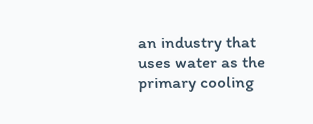an industry that uses water as the primary cooling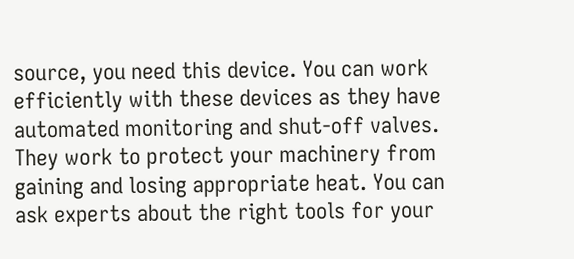source, you need this device. You can work efficiently with these devices as they have automated monitoring and shut-off valves. They work to protect your machinery from gaining and losing appropriate heat. You can ask experts about the right tools for your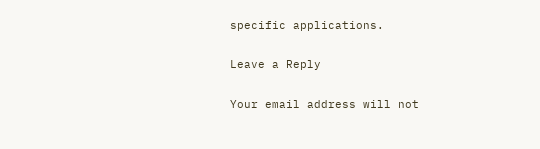specific applications.

Leave a Reply

Your email address will not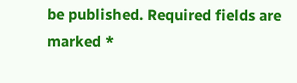be published. Required fields are marked *